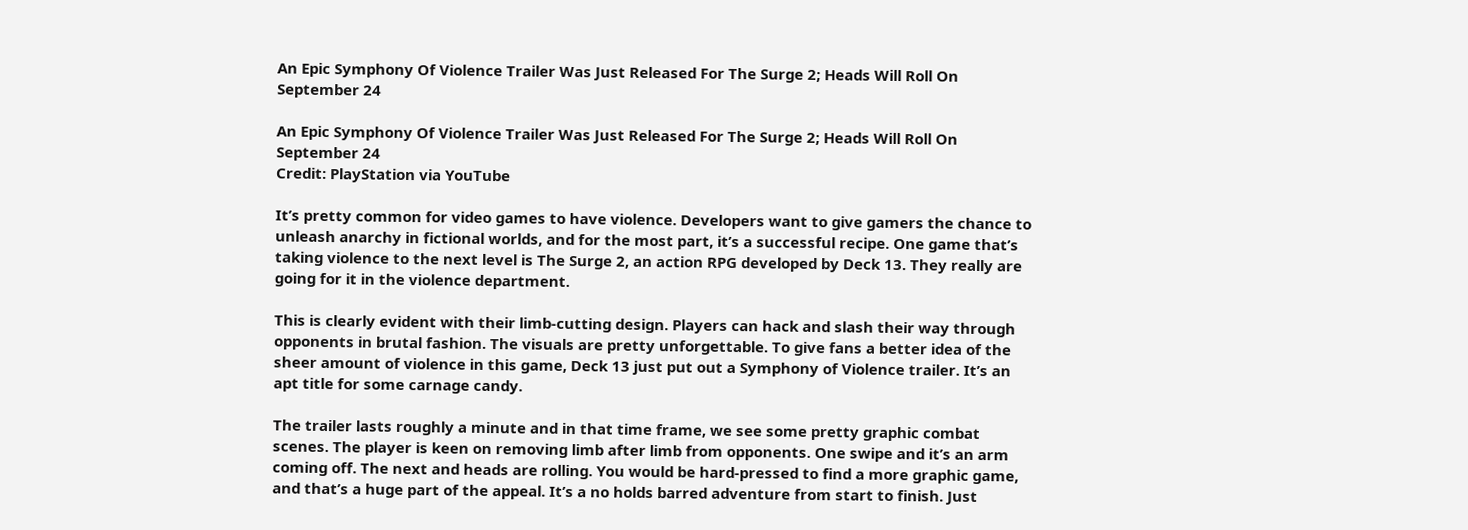An Epic Symphony Of Violence Trailer Was Just Released For The Surge 2; Heads Will Roll On September 24

An Epic Symphony Of Violence Trailer Was Just Released For The Surge 2; Heads Will Roll On September 24
Credit: PlayStation via YouTube

It’s pretty common for video games to have violence. Developers want to give gamers the chance to unleash anarchy in fictional worlds, and for the most part, it’s a successful recipe. One game that’s taking violence to the next level is The Surge 2, an action RPG developed by Deck 13. They really are going for it in the violence department.

This is clearly evident with their limb-cutting design. Players can hack and slash their way through opponents in brutal fashion. The visuals are pretty unforgettable. To give fans a better idea of the sheer amount of violence in this game, Deck 13 just put out a Symphony of Violence trailer. It’s an apt title for some carnage candy.

The trailer lasts roughly a minute and in that time frame, we see some pretty graphic combat scenes. The player is keen on removing limb after limb from opponents. One swipe and it’s an arm coming off. The next and heads are rolling. You would be hard-pressed to find a more graphic game, and that’s a huge part of the appeal. It’s a no holds barred adventure from start to finish. Just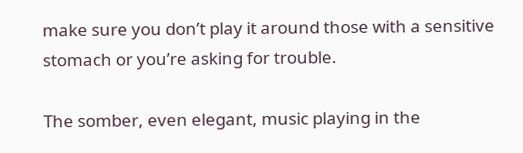make sure you don’t play it around those with a sensitive stomach or you’re asking for trouble.

The somber, even elegant, music playing in the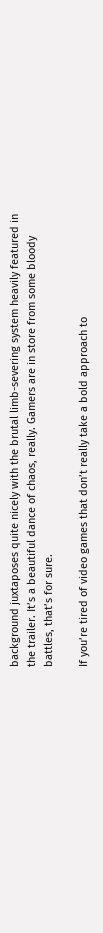background juxtaposes quite nicely with the brutal limb-severing system heavily featured in the trailer. It’s a beautiful dance of chaos, really. Gamers are in store from some bloody battles, that’s for sure.

If you’re tired of video games that don’t really take a bold approach to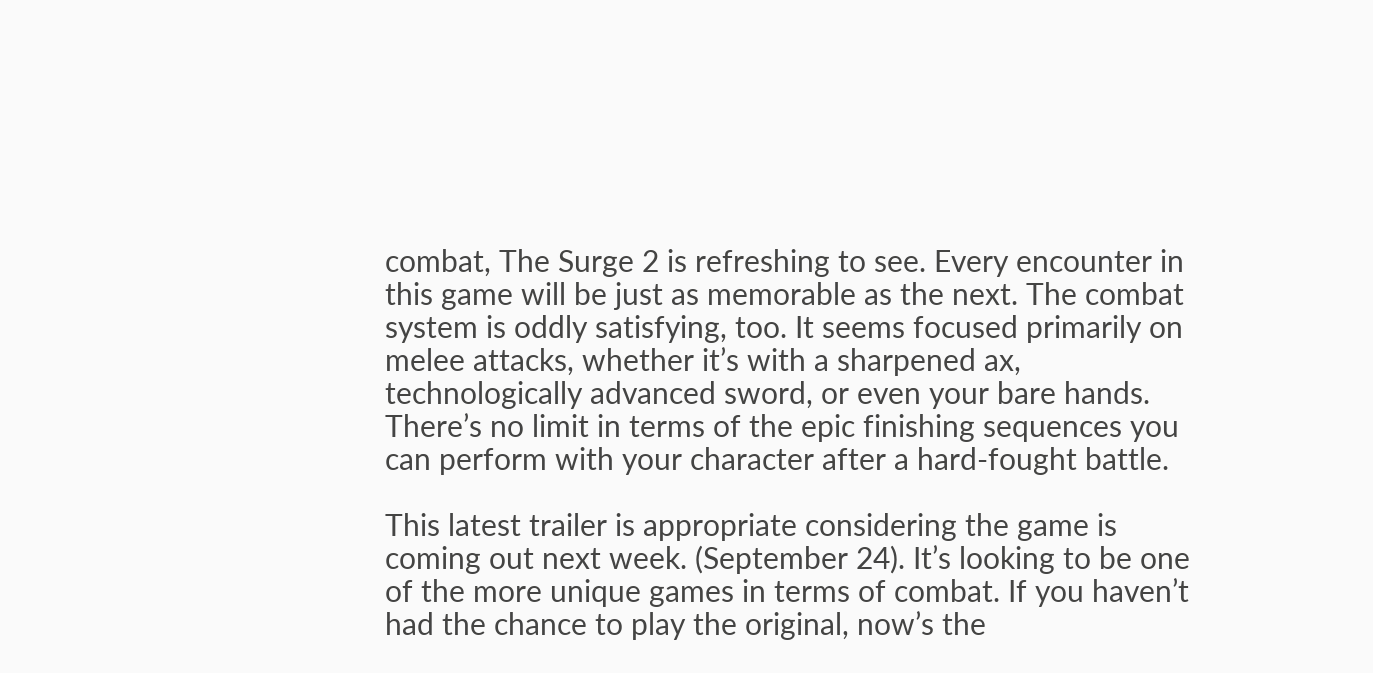combat, The Surge 2 is refreshing to see. Every encounter in this game will be just as memorable as the next. The combat system is oddly satisfying, too. It seems focused primarily on melee attacks, whether it’s with a sharpened ax, technologically advanced sword, or even your bare hands. There’s no limit in terms of the epic finishing sequences you can perform with your character after a hard-fought battle.

This latest trailer is appropriate considering the game is coming out next week. (September 24). It’s looking to be one of the more unique games in terms of combat. If you haven’t had the chance to play the original, now’s the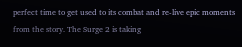perfect time to get used to its combat and re-live epic moments from the story. The Surge 2 is taking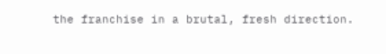the franchise in a brutal, fresh direction.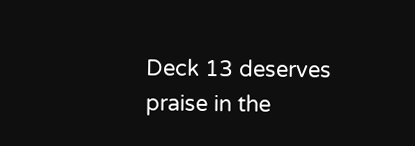Deck 13 deserves praise in the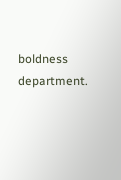boldness department.